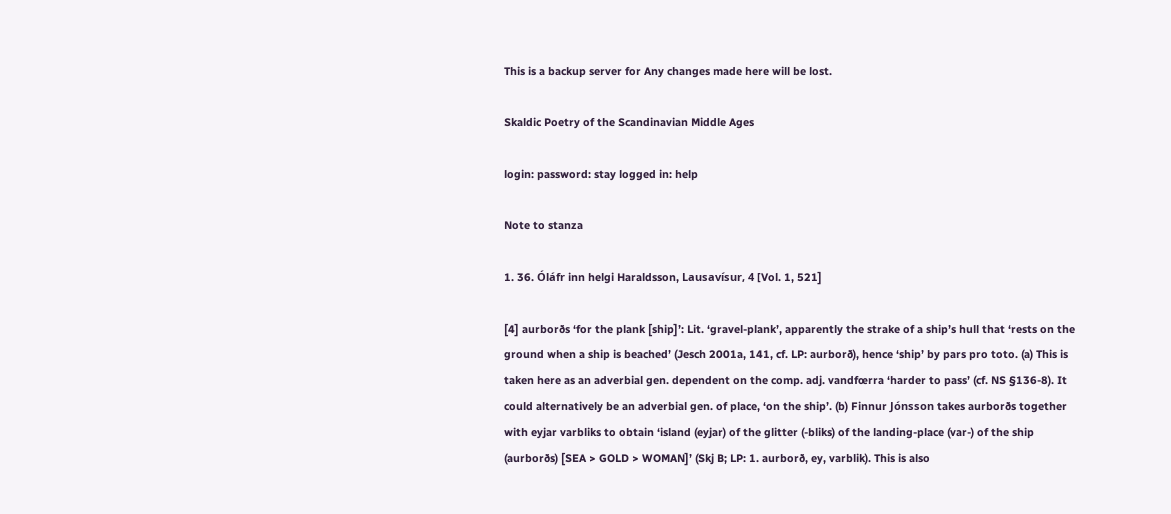This is a backup server for Any changes made here will be lost.

Skaldic Poetry of the Scandinavian Middle Ages

login: password: stay logged in: help

Note to stanza

1. 36. Óláfr inn helgi Haraldsson, Lausavísur, 4 [Vol. 1, 521]

[4] aurborðs ‘for the plank [ship]’: Lit. ‘gravel-plank’, apparently the strake of a ship’s hull that ‘rests on the ground when a ship is beached’ (Jesch 2001a, 141, cf. LP: aurborð), hence ‘ship’ by pars pro toto. (a) This is taken here as an adverbial gen. dependent on the comp. adj. vandfœrra ‘harder to pass’ (cf. NS §136-8). It could alternatively be an adverbial gen. of place, ‘on the ship’. (b) Finnur Jónsson takes aurborðs together with eyjar varbliks to obtain ‘island (eyjar) of the glitter (-bliks) of the landing-place (var-) of the ship (aurborðs) [SEA > GOLD > WOMAN]’ (Skj B; LP: 1. aurborð, ey, varblik). This is also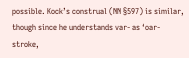possible. Kock’s construal (NN §597) is similar, though since he understands var- as ‘oar-stroke,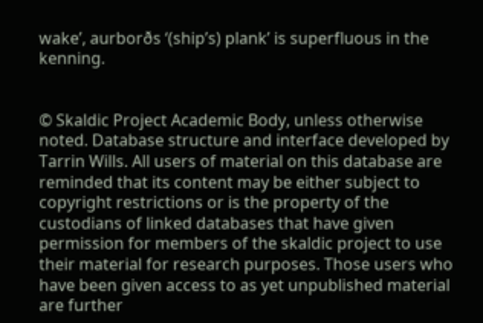wake’, aurborðs ‘(ship’s) plank’ is superfluous in the kenning.


© Skaldic Project Academic Body, unless otherwise noted. Database structure and interface developed by Tarrin Wills. All users of material on this database are reminded that its content may be either subject to copyright restrictions or is the property of the custodians of linked databases that have given permission for members of the skaldic project to use their material for research purposes. Those users who have been given access to as yet unpublished material are further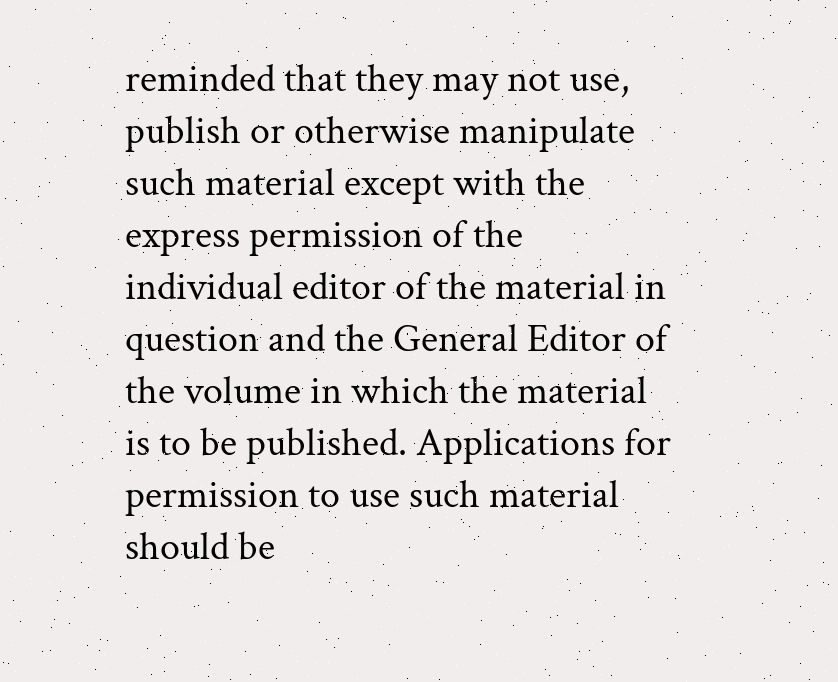reminded that they may not use, publish or otherwise manipulate such material except with the express permission of the individual editor of the material in question and the General Editor of the volume in which the material is to be published. Applications for permission to use such material should be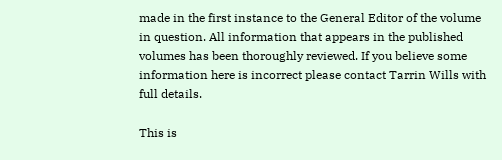made in the first instance to the General Editor of the volume in question. All information that appears in the published volumes has been thoroughly reviewed. If you believe some information here is incorrect please contact Tarrin Wills with full details.

This is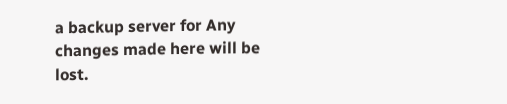a backup server for Any changes made here will be lost.